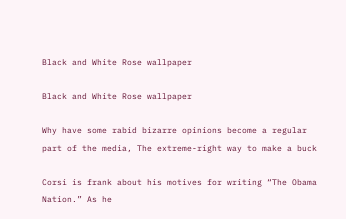Black and White Rose wallpaper

Black and White Rose wallpaper

Why have some rabid bizarre opinions become a regular part of the media, The extreme-right way to make a buck

Corsi is frank about his motives for writing “The Obama Nation.” As he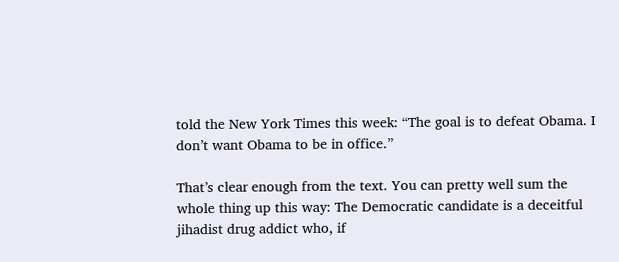told the New York Times this week: “The goal is to defeat Obama. I don’t want Obama to be in office.”

That’s clear enough from the text. You can pretty well sum the whole thing up this way: The Democratic candidate is a deceitful jihadist drug addict who, if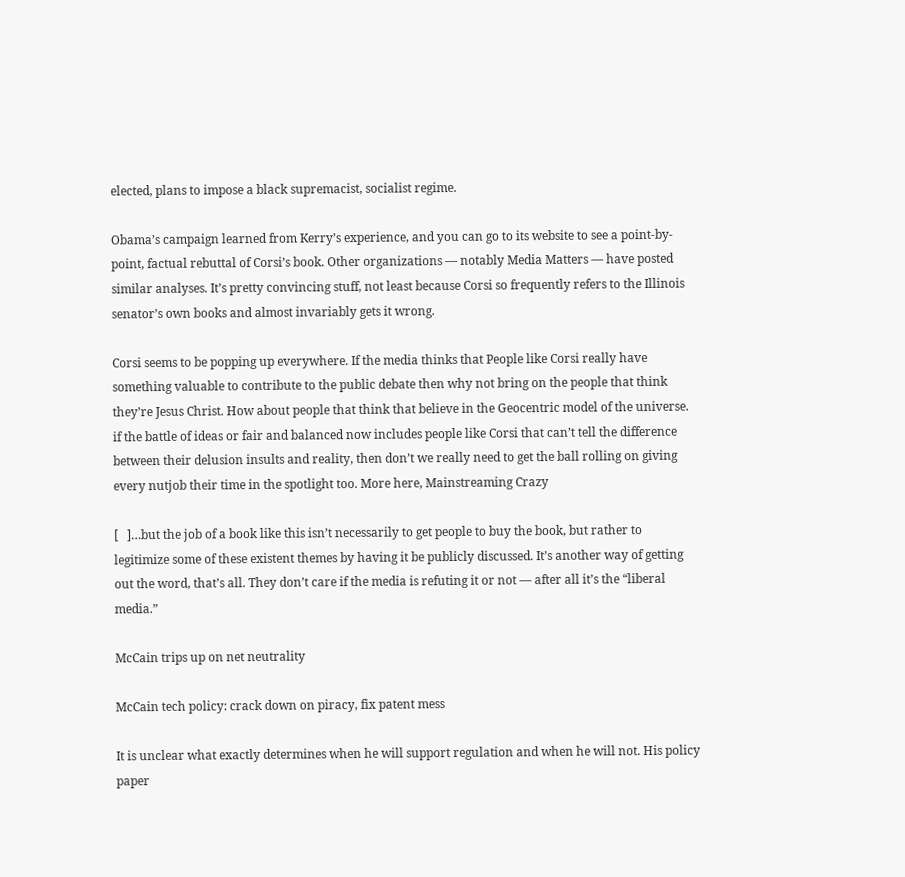elected, plans to impose a black supremacist, socialist regime.

Obama’s campaign learned from Kerry’s experience, and you can go to its website to see a point-by-point, factual rebuttal of Corsi’s book. Other organizations — notably Media Matters — have posted similar analyses. It’s pretty convincing stuff, not least because Corsi so frequently refers to the Illinois senator’s own books and almost invariably gets it wrong.

Corsi seems to be popping up everywhere. If the media thinks that People like Corsi really have something valuable to contribute to the public debate then why not bring on the people that think they’re Jesus Christ. How about people that think that believe in the Geocentric model of the universe. if the battle of ideas or fair and balanced now includes people like Corsi that can’t tell the difference between their delusion insults and reality, then don’t we really need to get the ball rolling on giving every nutjob their time in the spotlight too. More here, Mainstreaming Crazy

[   ]…but the job of a book like this isn’t necessarily to get people to buy the book, but rather to legitimize some of these existent themes by having it be publicly discussed. It’s another way of getting out the word, that’s all. They don’t care if the media is refuting it or not — after all it’s the “liberal media.”

McCain trips up on net neutrality

McCain tech policy: crack down on piracy, fix patent mess

It is unclear what exactly determines when he will support regulation and when he will not. His policy paper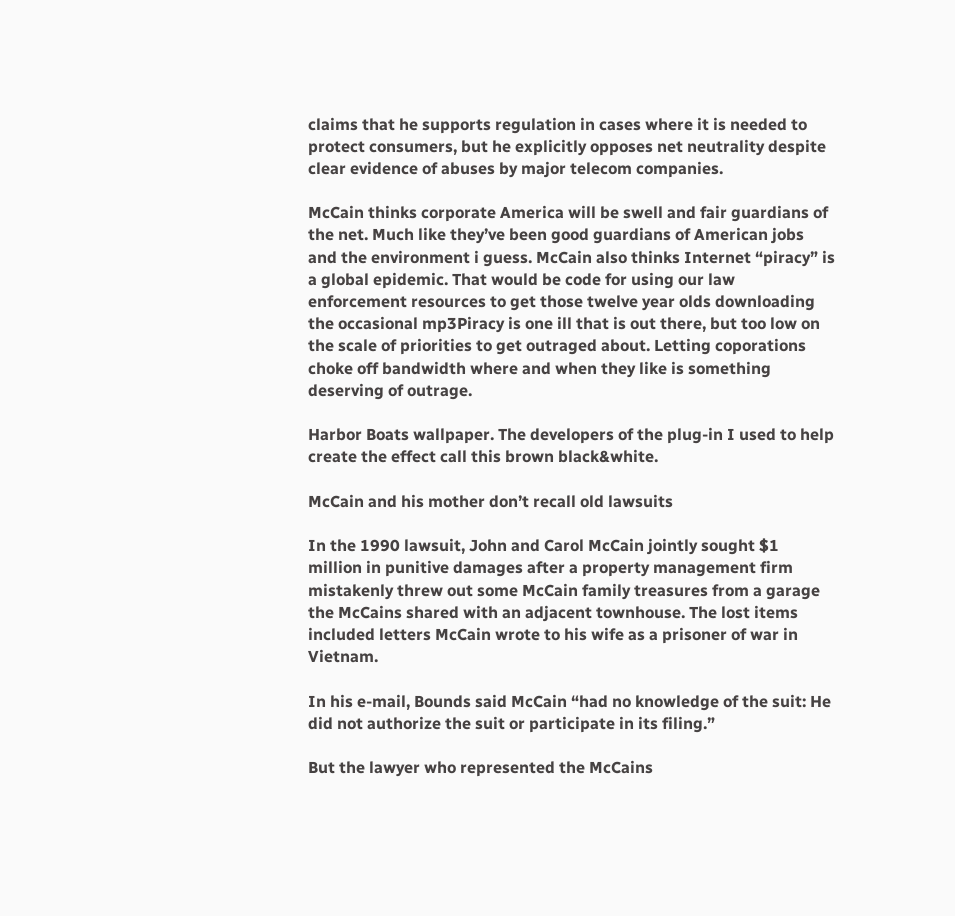claims that he supports regulation in cases where it is needed to protect consumers, but he explicitly opposes net neutrality despite clear evidence of abuses by major telecom companies.

McCain thinks corporate America will be swell and fair guardians of the net. Much like they’ve been good guardians of American jobs and the environment i guess. McCain also thinks Internet “piracy” is a global epidemic. That would be code for using our law enforcement resources to get those twelve year olds downloading the occasional mp3Piracy is one ill that is out there, but too low on the scale of priorities to get outraged about. Letting coporations choke off bandwidth where and when they like is something deserving of outrage.

Harbor Boats wallpaper. The developers of the plug-in I used to help create the effect call this brown black&white.

McCain and his mother don’t recall old lawsuits

In the 1990 lawsuit, John and Carol McCain jointly sought $1 million in punitive damages after a property management firm mistakenly threw out some McCain family treasures from a garage the McCains shared with an adjacent townhouse. The lost items included letters McCain wrote to his wife as a prisoner of war in Vietnam.

In his e-mail, Bounds said McCain “had no knowledge of the suit: He did not authorize the suit or participate in its filing.”

But the lawyer who represented the McCains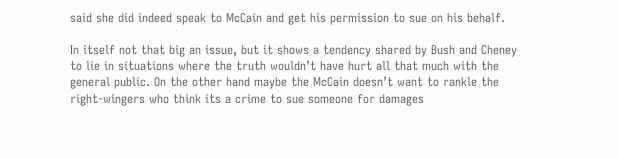said she did indeed speak to McCain and get his permission to sue on his behalf.

In itself not that big an issue, but it shows a tendency shared by Bush and Cheney to lie in situations where the truth wouldn’t have hurt all that much with the general public. On the other hand maybe the McCain doesn’t want to rankle the right-wingers who think its a crime to sue someone for damages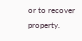or to recover property.